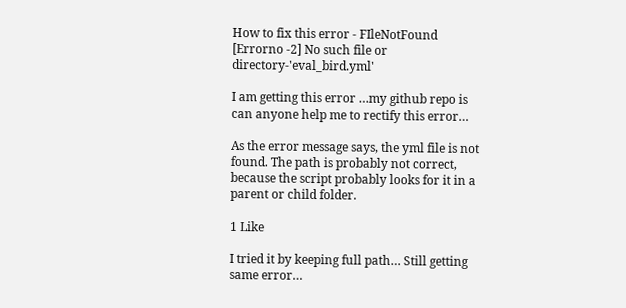How to fix this error - FIleNotFound [Errorno -2] No such file or directory-'eval_bird.yml'

I am getting this error …my github repo is can anyone help me to rectify this error…

As the error message says, the yml file is not found. The path is probably not correct, because the script probably looks for it in a parent or child folder.

1 Like

I tried it by keeping full path… Still getting same error…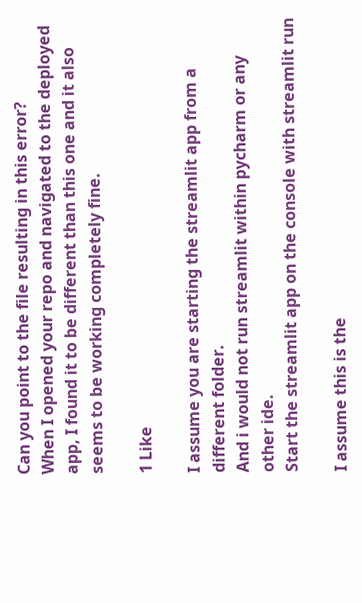Can you point to the file resulting in this error?
When I opened your repo and navigated to the deployed app, I found it to be different than this one and it also seems to be working completely fine.

1 Like

I assume you are starting the streamlit app from a different folder.
And i would not run streamlit within pycharm or any other ide.
Start the streamlit app on the console with streamlit run

I assume this is the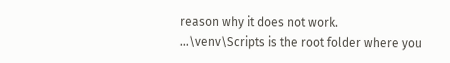reason why it does not work.
...\venv\Scripts is the root folder where you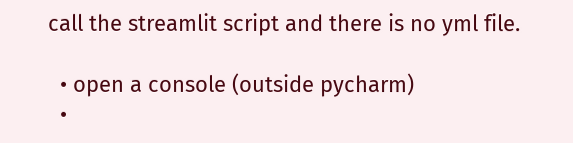call the streamlit script and there is no yml file.

  • open a console (outside pycharm)
  •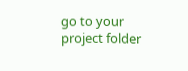go to your project folder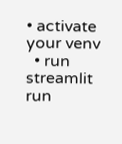• activate your venv
  • run streamlit run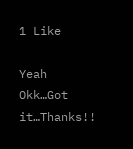1 Like

Yeah Okk…Got it…Thanks!!